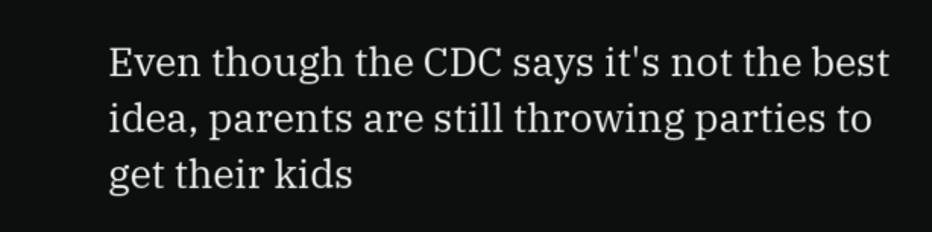Even though the CDC says it's not the best idea, parents are still throwing parties to get their kids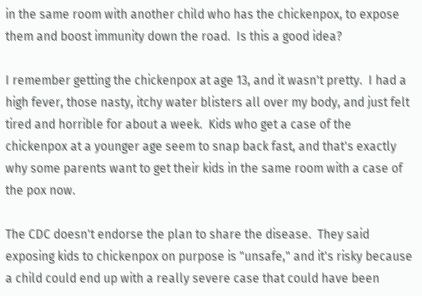in the same room with another child who has the chickenpox, to expose them and boost immunity down the road.  Is this a good idea?

I remember getting the chickenpox at age 13, and it wasn't pretty.  I had a high fever, those nasty, itchy water blisters all over my body, and just felt tired and horrible for about a week.  Kids who get a case of the chickenpox at a younger age seem to snap back fast, and that's exactly why some parents want to get their kids in the same room with a case of the pox now.

The CDC doesn't endorse the plan to share the disease.  They said exposing kids to chickenpox on purpose is "unsafe," and it's risky because a child could end up with a really severe case that could have been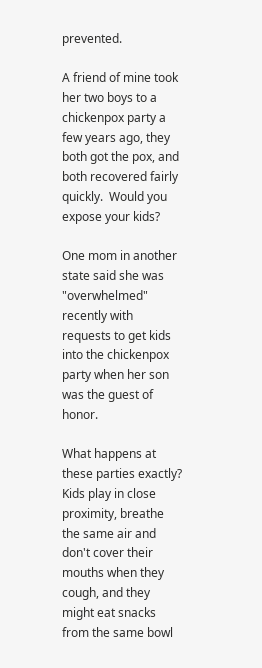prevented.

A friend of mine took her two boys to a chickenpox party a few years ago, they both got the pox, and both recovered fairly quickly.  Would you expose your kids?

One mom in another state said she was "overwhelmed" recently with requests to get kids into the chickenpox party when her son was the guest of honor.

What happens at these parties exactly?  Kids play in close proximity, breathe the same air and don't cover their mouths when they cough, and they might eat snacks from the same bowl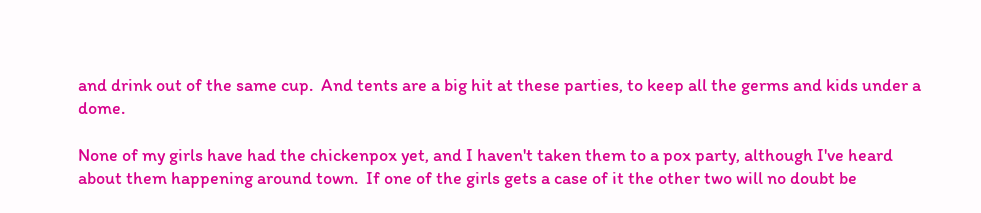and drink out of the same cup.  And tents are a big hit at these parties, to keep all the germs and kids under a dome.

None of my girls have had the chickenpox yet, and I haven't taken them to a pox party, although I've heard about them happening around town.  If one of the girls gets a case of it the other two will no doubt be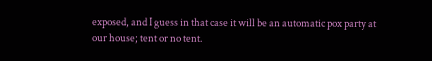exposed, and I guess in that case it will be an automatic pox party at our house; tent or no tent.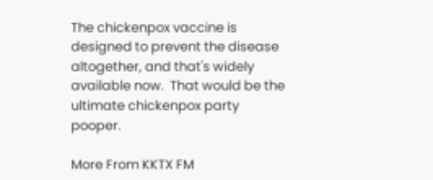The chickenpox vaccine is designed to prevent the disease altogether, and that's widely available now.  That would be the ultimate chickenpox party pooper.

More From KKTX FM